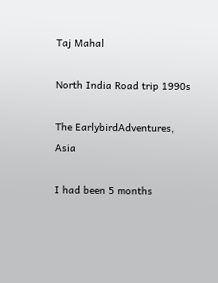Taj Mahal

North India Road trip 1990s

The EarlybirdAdventures, Asia

I had been 5 months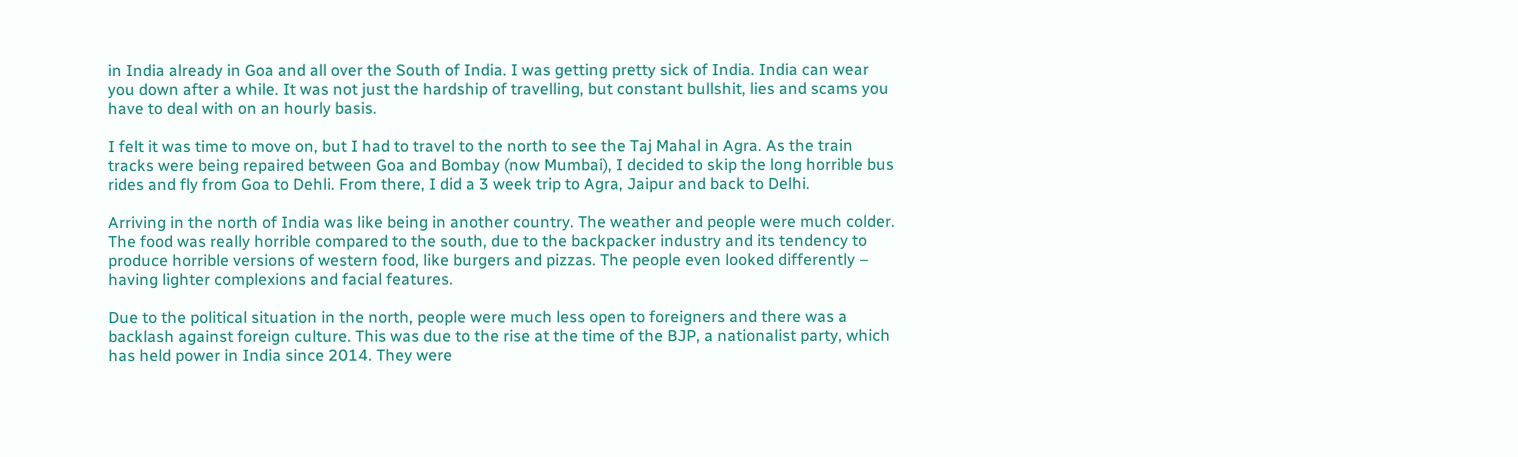in India already in Goa and all over the South of India. I was getting pretty sick of India. India can wear you down after a while. It was not just the hardship of travelling, but constant bullshit, lies and scams you have to deal with on an hourly basis.

I felt it was time to move on, but I had to travel to the north to see the Taj Mahal in Agra. As the train tracks were being repaired between Goa and Bombay (now Mumbai), I decided to skip the long horrible bus rides and fly from Goa to Dehli. From there, I did a 3 week trip to Agra, Jaipur and back to Delhi.

Arriving in the north of India was like being in another country. The weather and people were much colder. The food was really horrible compared to the south, due to the backpacker industry and its tendency to produce horrible versions of western food, like burgers and pizzas. The people even looked differently – having lighter complexions and facial features.

Due to the political situation in the north, people were much less open to foreigners and there was a backlash against foreign culture. This was due to the rise at the time of the BJP, a nationalist party, which has held power in India since 2014. They were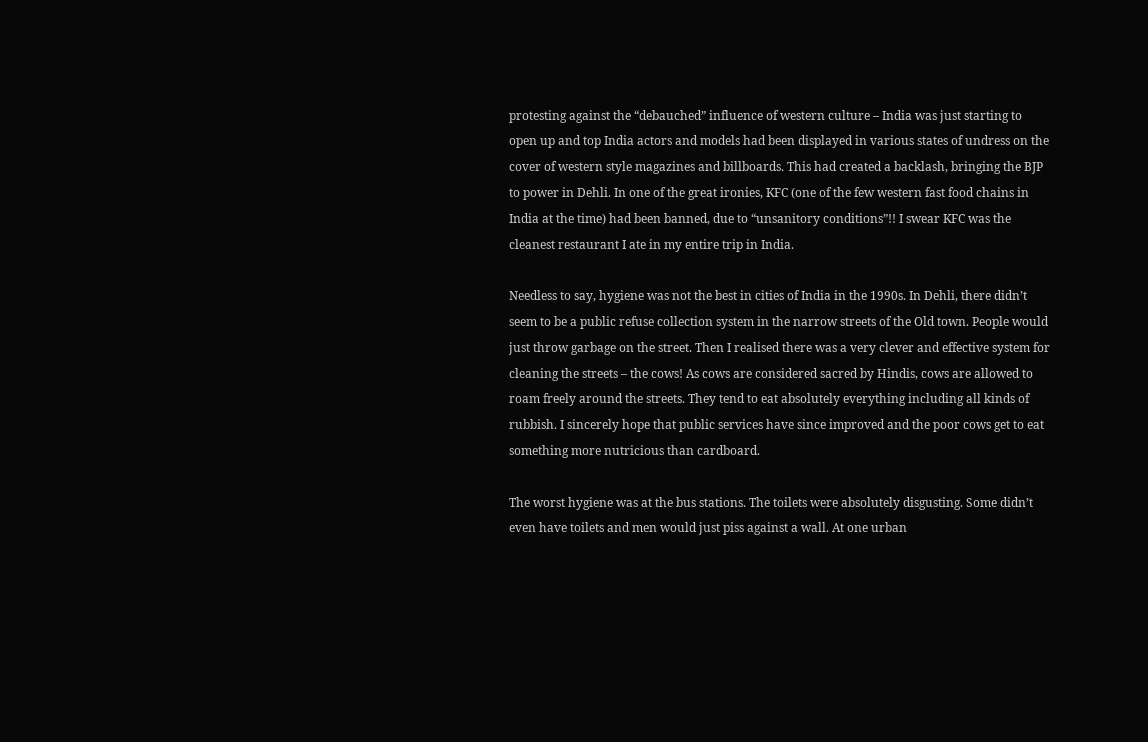protesting against the “debauched” influence of western culture – India was just starting to open up and top India actors and models had been displayed in various states of undress on the cover of western style magazines and billboards. This had created a backlash, bringing the BJP to power in Dehli. In one of the great ironies, KFC (one of the few western fast food chains in India at the time) had been banned, due to “unsanitory conditions”!! I swear KFC was the cleanest restaurant I ate in my entire trip in India.

Needless to say, hygiene was not the best in cities of India in the 1990s. In Dehli, there didn’t seem to be a public refuse collection system in the narrow streets of the Old town. People would just throw garbage on the street. Then I realised there was a very clever and effective system for cleaning the streets – the cows! As cows are considered sacred by Hindis, cows are allowed to roam freely around the streets. They tend to eat absolutely everything including all kinds of rubbish. I sincerely hope that public services have since improved and the poor cows get to eat something more nutricious than cardboard.

The worst hygiene was at the bus stations. The toilets were absolutely disgusting. Some didn’t even have toilets and men would just piss against a wall. At one urban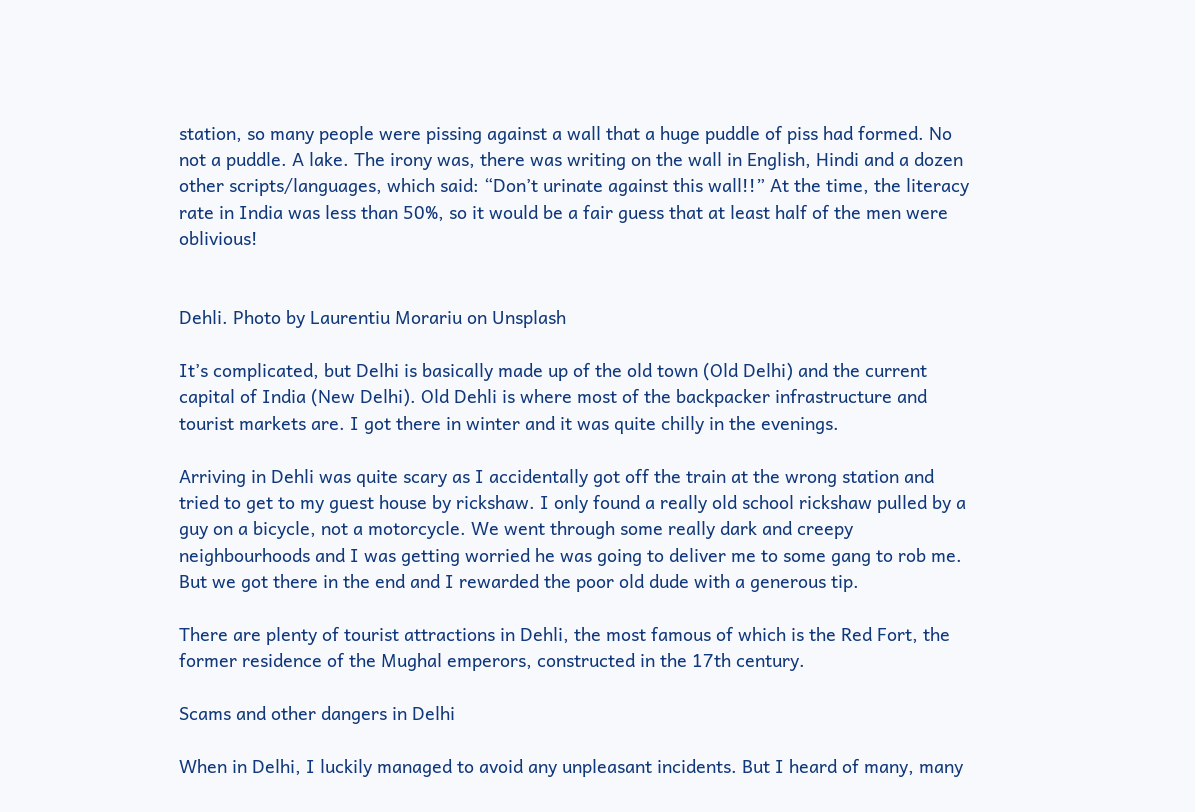station, so many people were pissing against a wall that a huge puddle of piss had formed. No not a puddle. A lake. The irony was, there was writing on the wall in English, Hindi and a dozen other scripts/languages, which said: “Don’t urinate against this wall!!” At the time, the literacy rate in India was less than 50%, so it would be a fair guess that at least half of the men were oblivious!


Dehli. Photo by Laurentiu Morariu on Unsplash

It’s complicated, but Delhi is basically made up of the old town (Old Delhi) and the current capital of India (New Delhi). Old Dehli is where most of the backpacker infrastructure and tourist markets are. I got there in winter and it was quite chilly in the evenings.

Arriving in Dehli was quite scary as I accidentally got off the train at the wrong station and tried to get to my guest house by rickshaw. I only found a really old school rickshaw pulled by a guy on a bicycle, not a motorcycle. We went through some really dark and creepy neighbourhoods and I was getting worried he was going to deliver me to some gang to rob me. But we got there in the end and I rewarded the poor old dude with a generous tip.

There are plenty of tourist attractions in Dehli, the most famous of which is the Red Fort, the former residence of the Mughal emperors, constructed in the 17th century.

Scams and other dangers in Delhi

When in Delhi, I luckily managed to avoid any unpleasant incidents. But I heard of many, many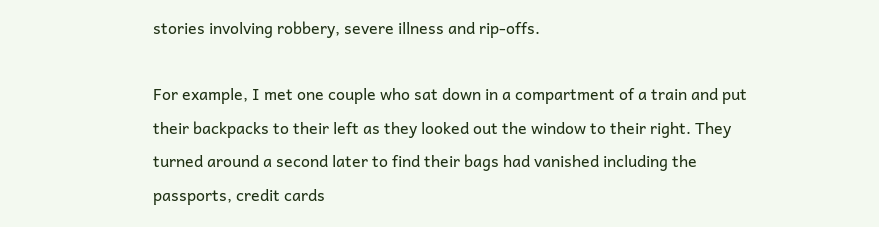stories involving robbery, severe illness and rip-offs.

For example, I met one couple who sat down in a compartment of a train and put their backpacks to their left as they looked out the window to their right. They turned around a second later to find their bags had vanished including the passports, credit cards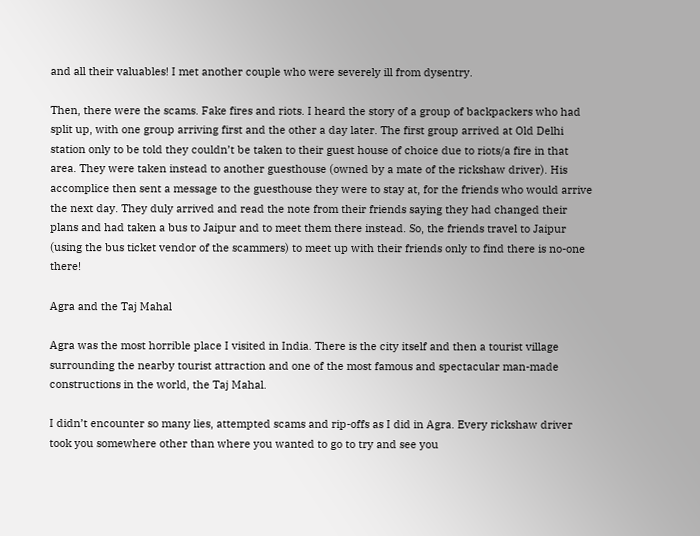and all their valuables! I met another couple who were severely ill from dysentry.

Then, there were the scams. Fake fires and riots. I heard the story of a group of backpackers who had split up, with one group arriving first and the other a day later. The first group arrived at Old Delhi station only to be told they couldn’t be taken to their guest house of choice due to riots/a fire in that area. They were taken instead to another guesthouse (owned by a mate of the rickshaw driver). His accomplice then sent a message to the guesthouse they were to stay at, for the friends who would arrive the next day. They duly arrived and read the note from their friends saying they had changed their plans and had taken a bus to Jaipur and to meet them there instead. So, the friends travel to Jaipur (using the bus ticket vendor of the scammers) to meet up with their friends only to find there is no-one there!

Agra and the Taj Mahal

Agra was the most horrible place I visited in India. There is the city itself and then a tourist village surrounding the nearby tourist attraction and one of the most famous and spectacular man-made constructions in the world, the Taj Mahal.

I didn’t encounter so many lies, attempted scams and rip-offs as I did in Agra. Every rickshaw driver took you somewhere other than where you wanted to go to try and see you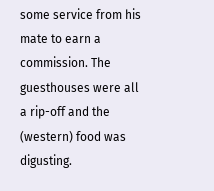some service from his mate to earn a commission. The guesthouses were all a rip-off and the (western) food was digusting.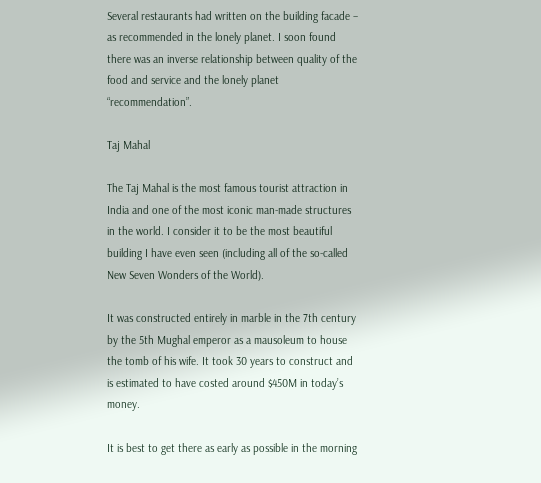Several restaurants had written on the building facade – as recommended in the lonely planet. I soon found there was an inverse relationship between quality of the food and service and the lonely planet “recommendation”.

Taj Mahal

The Taj Mahal is the most famous tourist attraction in India and one of the most iconic man-made structures in the world. I consider it to be the most beautiful building I have even seen (including all of the so-called New Seven Wonders of the World).

It was constructed entirely in marble in the 7th century by the 5th Mughal emperor as a mausoleum to house the tomb of his wife. It took 30 years to construct and is estimated to have costed around $450M in today’s money.

It is best to get there as early as possible in the morning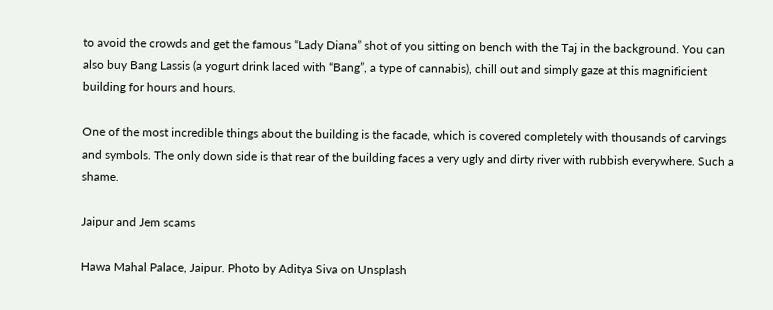to avoid the crowds and get the famous “Lady Diana” shot of you sitting on bench with the Taj in the background. You can also buy Bang Lassis (a yogurt drink laced with “Bang”, a type of cannabis), chill out and simply gaze at this magnificient building for hours and hours.

One of the most incredible things about the building is the facade, which is covered completely with thousands of carvings and symbols. The only down side is that rear of the building faces a very ugly and dirty river with rubbish everywhere. Such a shame.

Jaipur and Jem scams

Hawa Mahal Palace, Jaipur. Photo by Aditya Siva on Unsplash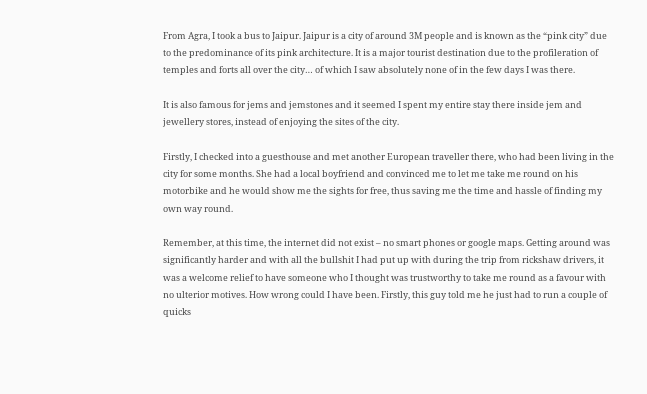From Agra, I took a bus to Jaipur. Jaipur is a city of around 3M people and is known as the “pink city” due to the predominance of its pink architecture. It is a major tourist destination due to the profileration of temples and forts all over the city… of which I saw absolutely none of in the few days I was there.

It is also famous for jems and jemstones and it seemed I spent my entire stay there inside jem and jewellery stores, instead of enjoying the sites of the city.

Firstly, I checked into a guesthouse and met another European traveller there, who had been living in the city for some months. She had a local boyfriend and convinced me to let me take me round on his motorbike and he would show me the sights for free, thus saving me the time and hassle of finding my own way round.

Remember, at this time, the internet did not exist – no smart phones or google maps. Getting around was significantly harder and with all the bullshit I had put up with during the trip from rickshaw drivers, it was a welcome relief to have someone who I thought was trustworthy to take me round as a favour with no ulterior motives. How wrong could I have been. Firstly, this guy told me he just had to run a couple of quicks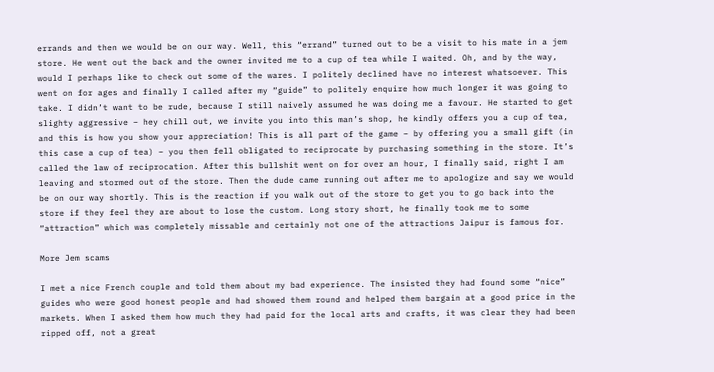errands and then we would be on our way. Well, this “errand” turned out to be a visit to his mate in a jem store. He went out the back and the owner invited me to a cup of tea while I waited. Oh, and by the way, would I perhaps like to check out some of the wares. I politely declined have no interest whatsoever. This went on for ages and finally I called after my “guide” to politely enquire how much longer it was going to take. I didn’t want to be rude, because I still naively assumed he was doing me a favour. He started to get slighty aggressive – hey chill out, we invite you into this man’s shop, he kindly offers you a cup of tea, and this is how you show your appreciation! This is all part of the game – by offering you a small gift (in this case a cup of tea) – you then fell obligated to reciprocate by purchasing something in the store. It’s called the law of reciprocation. After this bullshit went on for over an hour, I finally said, right I am leaving and stormed out of the store. Then the dude came running out after me to apologize and say we would be on our way shortly. This is the reaction if you walk out of the store to get you to go back into the store if they feel they are about to lose the custom. Long story short, he finally took me to some “attraction” which was completely missable and certainly not one of the attractions Jaipur is famous for.

More Jem scams

I met a nice French couple and told them about my bad experience. The insisted they had found some “nice” guides who were good honest people and had showed them round and helped them bargain at a good price in the markets. When I asked them how much they had paid for the local arts and crafts, it was clear they had been ripped off, not a great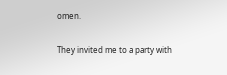omen.

They invited me to a party with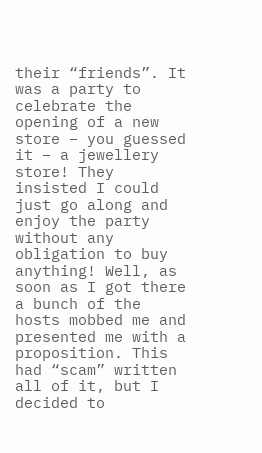their “friends”. It was a party to celebrate the opening of a new store – you guessed it – a jewellery store! They insisted I could just go along and enjoy the party without any obligation to buy anything! Well, as soon as I got there a bunch of the hosts mobbed me and presented me with a proposition. This had “scam” written all of it, but I decided to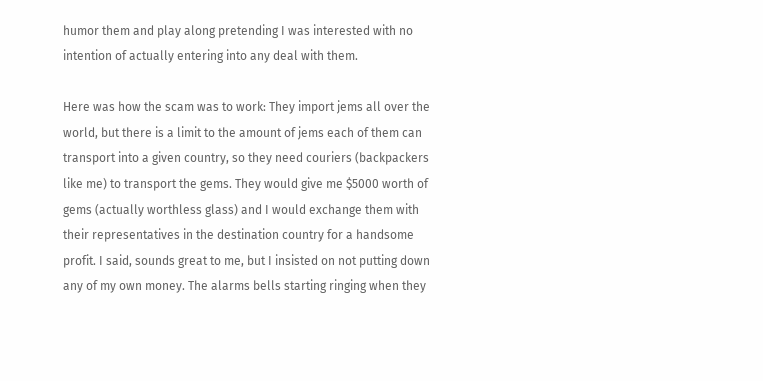humor them and play along pretending I was interested with no intention of actually entering into any deal with them.

Here was how the scam was to work: They import jems all over the world, but there is a limit to the amount of jems each of them can transport into a given country, so they need couriers (backpackers like me) to transport the gems. They would give me $5000 worth of gems (actually worthless glass) and I would exchange them with their representatives in the destination country for a handsome profit. I said, sounds great to me, but I insisted on not putting down any of my own money. The alarms bells starting ringing when they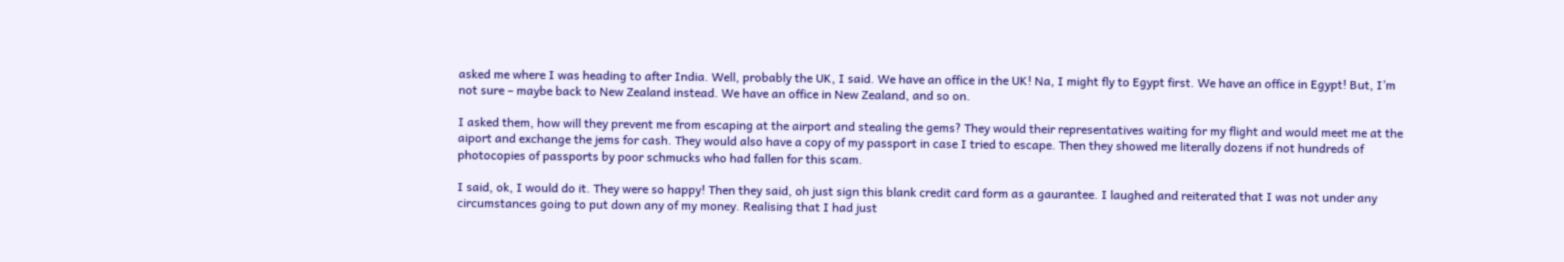asked me where I was heading to after India. Well, probably the UK, I said. We have an office in the UK! Na, I might fly to Egypt first. We have an office in Egypt! But, I’m not sure – maybe back to New Zealand instead. We have an office in New Zealand, and so on.

I asked them, how will they prevent me from escaping at the airport and stealing the gems? They would their representatives waiting for my flight and would meet me at the aiport and exchange the jems for cash. They would also have a copy of my passport in case I tried to escape. Then they showed me literally dozens if not hundreds of photocopies of passports by poor schmucks who had fallen for this scam.

I said, ok, I would do it. They were so happy! Then they said, oh just sign this blank credit card form as a gaurantee. I laughed and reiterated that I was not under any circumstances going to put down any of my money. Realising that I had just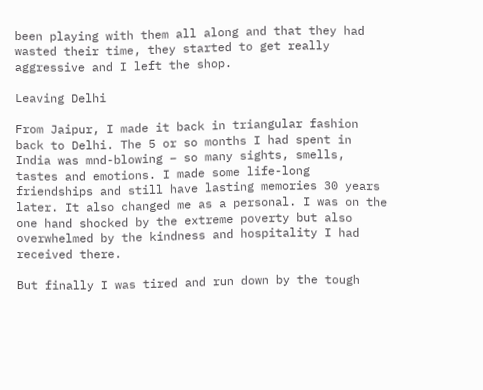been playing with them all along and that they had wasted their time, they started to get really aggressive and I left the shop.

Leaving Delhi

From Jaipur, I made it back in triangular fashion back to Delhi. The 5 or so months I had spent in India was mnd-blowing – so many sights, smells, tastes and emotions. I made some life-long friendships and still have lasting memories 30 years later. It also changed me as a personal. I was on the one hand shocked by the extreme poverty but also overwhelmed by the kindness and hospitality I had received there.

But finally I was tired and run down by the tough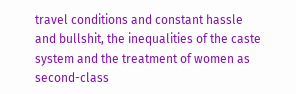travel conditions and constant hassle and bullshit, the inequalities of the caste system and the treatment of women as second-class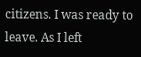citizens. I was ready to leave. As I left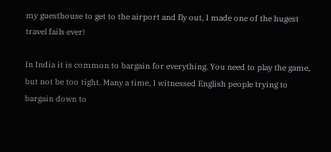my guesthouse to get to the airport and fly out, I made one of the hugest travel fails ever!

In India it is common to bargain for everything. You need to play the game, but not be too tight. Many a time, I witnessed English people trying to bargain down to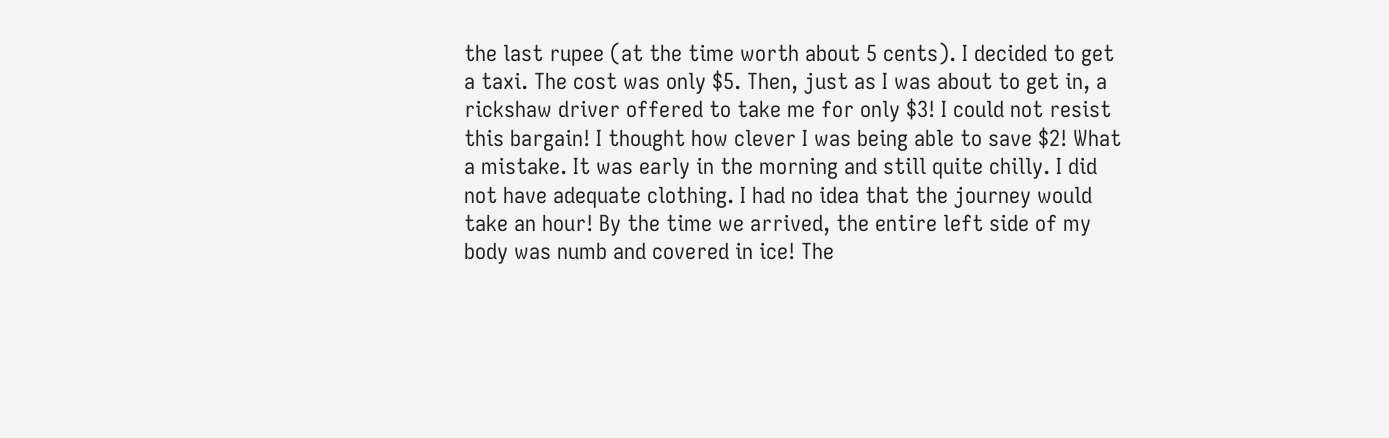the last rupee (at the time worth about 5 cents). I decided to get a taxi. The cost was only $5. Then, just as I was about to get in, a rickshaw driver offered to take me for only $3! I could not resist this bargain! I thought how clever I was being able to save $2! What a mistake. It was early in the morning and still quite chilly. I did not have adequate clothing. I had no idea that the journey would take an hour! By the time we arrived, the entire left side of my body was numb and covered in ice! The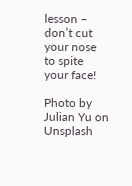lesson – don’t cut your nose to spite your face!

Photo by Julian Yu on Unsplash